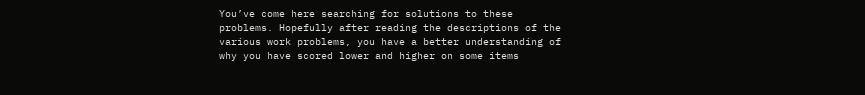You’ve come here searching for solutions to these problems. Hopefully after reading the descriptions of the various work problems, you have a better understanding of why you have scored lower and higher on some items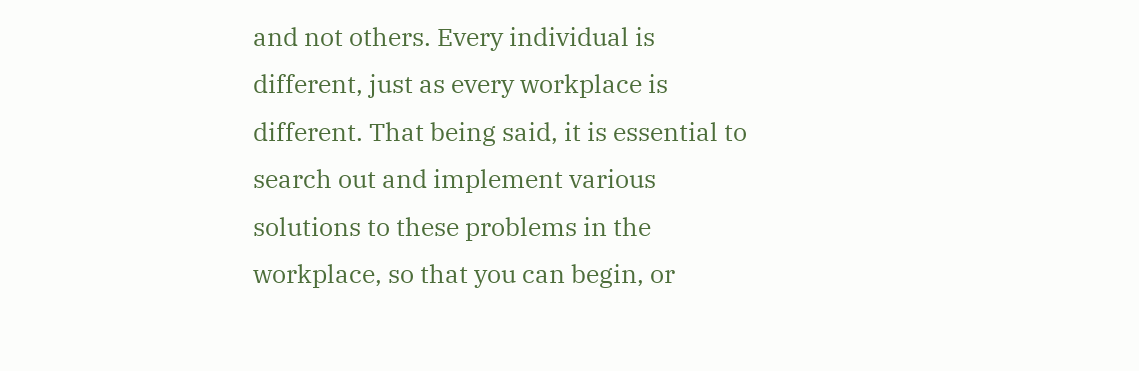and not others. Every individual is different, just as every workplace is different. That being said, it is essential to search out and implement various solutions to these problems in the workplace, so that you can begin, or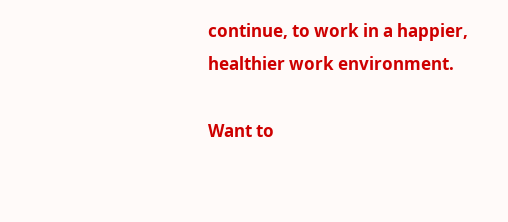continue, to work in a happier, healthier work environment.

Want to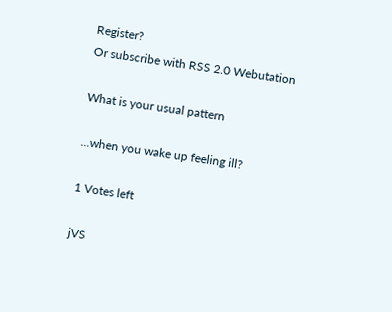Register?
Or subscribe with RSS 2.0 Webutation

What is your usual pattern

...when you wake up feeling ill?

1 Votes left

jVS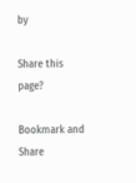by

Share this page?

Bookmark and Share